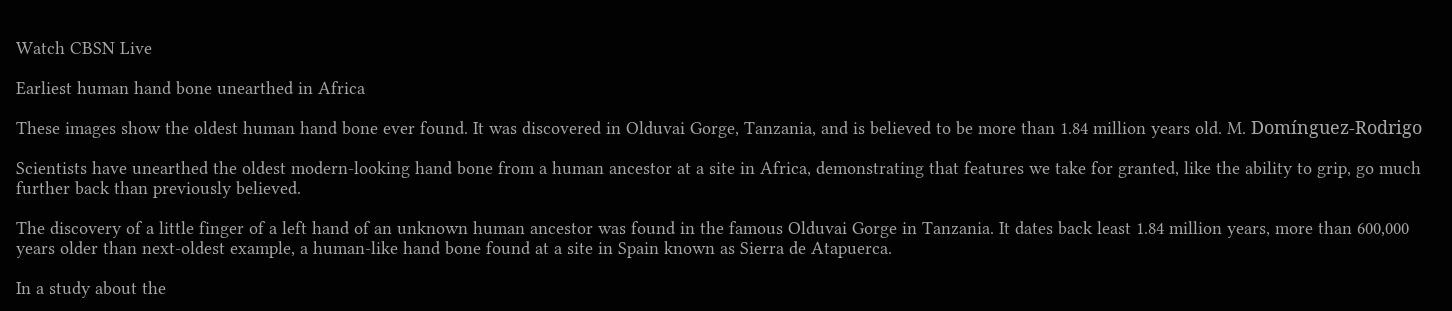Watch CBSN Live

Earliest human hand bone unearthed in Africa

These images show the oldest human hand bone ever found. It was discovered in Olduvai Gorge, Tanzania, and is believed to be more than 1.84 million years old. M. Domínguez-Rodrigo

Scientists have unearthed the oldest modern-looking hand bone from a human ancestor at a site in Africa, demonstrating that features we take for granted, like the ability to grip, go much further back than previously believed.

The discovery of a little finger of a left hand of an unknown human ancestor was found in the famous Olduvai Gorge in Tanzania. It dates back least 1.84 million years, more than 600,000 years older than next-oldest example, a human-like hand bone found at a site in Spain known as Sierra de Atapuerca.

In a study about the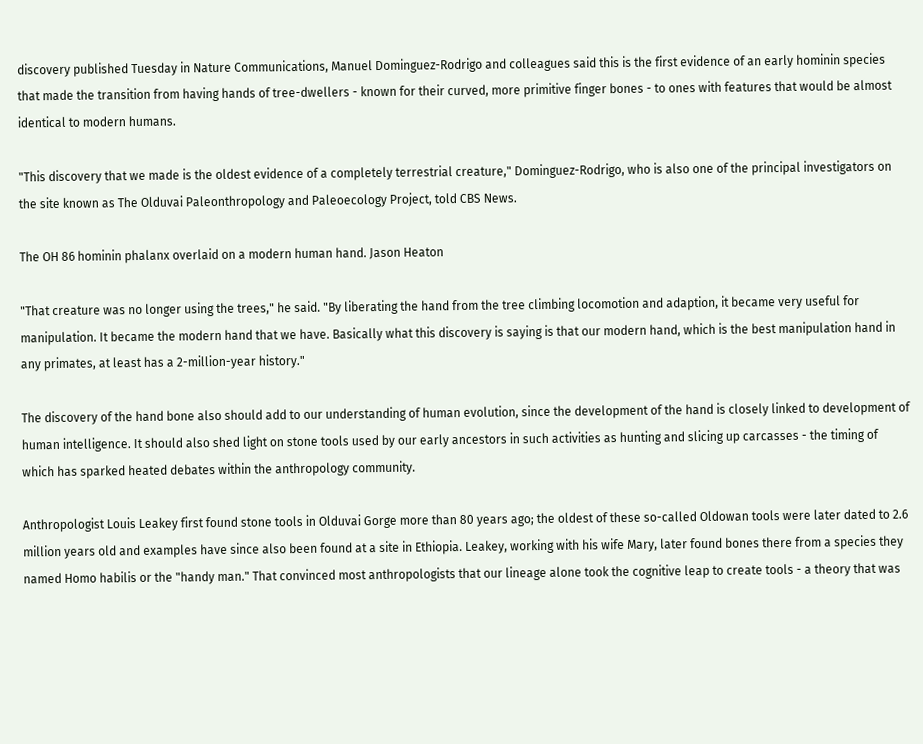discovery published Tuesday in Nature Communications, Manuel Dominguez-Rodrigo and colleagues said this is the first evidence of an early hominin species that made the transition from having hands of tree-dwellers - known for their curved, more primitive finger bones - to ones with features that would be almost identical to modern humans.

"This discovery that we made is the oldest evidence of a completely terrestrial creature," Dominguez-Rodrigo, who is also one of the principal investigators on the site known as The Olduvai Paleonthropology and Paleoecology Project, told CBS News.

The OH 86 hominin phalanx overlaid on a modern human hand. Jason Heaton

"That creature was no longer using the trees," he said. "By liberating the hand from the tree climbing locomotion and adaption, it became very useful for manipulation. It became the modern hand that we have. Basically what this discovery is saying is that our modern hand, which is the best manipulation hand in any primates, at least has a 2-million-year history."

The discovery of the hand bone also should add to our understanding of human evolution, since the development of the hand is closely linked to development of human intelligence. It should also shed light on stone tools used by our early ancestors in such activities as hunting and slicing up carcasses - the timing of which has sparked heated debates within the anthropology community.

Anthropologist Louis Leakey first found stone tools in Olduvai Gorge more than 80 years ago; the oldest of these so-called Oldowan tools were later dated to 2.6 million years old and examples have since also been found at a site in Ethiopia. Leakey, working with his wife Mary, later found bones there from a species they named Homo habilis or the "handy man." That convinced most anthropologists that our lineage alone took the cognitive leap to create tools - a theory that was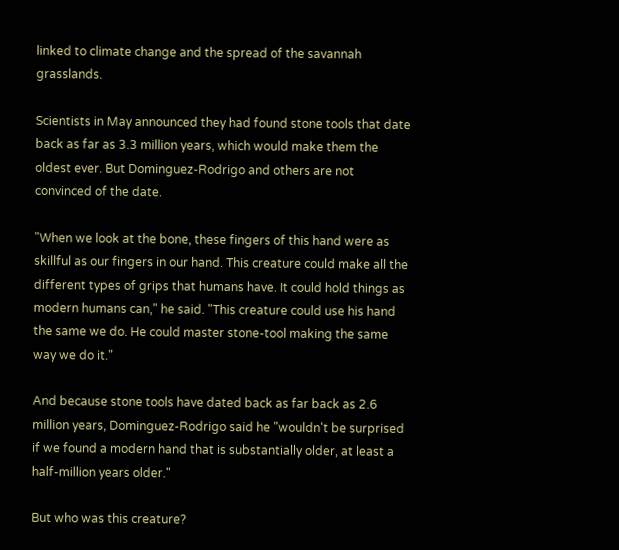linked to climate change and the spread of the savannah grasslands.

Scientists in May announced they had found stone tools that date back as far as 3.3 million years, which would make them the oldest ever. But Dominguez-Rodrigo and others are not convinced of the date.

"When we look at the bone, these fingers of this hand were as skillful as our fingers in our hand. This creature could make all the different types of grips that humans have. It could hold things as modern humans can," he said. "This creature could use his hand the same we do. He could master stone-tool making the same way we do it."

And because stone tools have dated back as far back as 2.6 million years, Dominguez-Rodrigo said he "wouldn't be surprised if we found a modern hand that is substantially older, at least a half-million years older."

But who was this creature?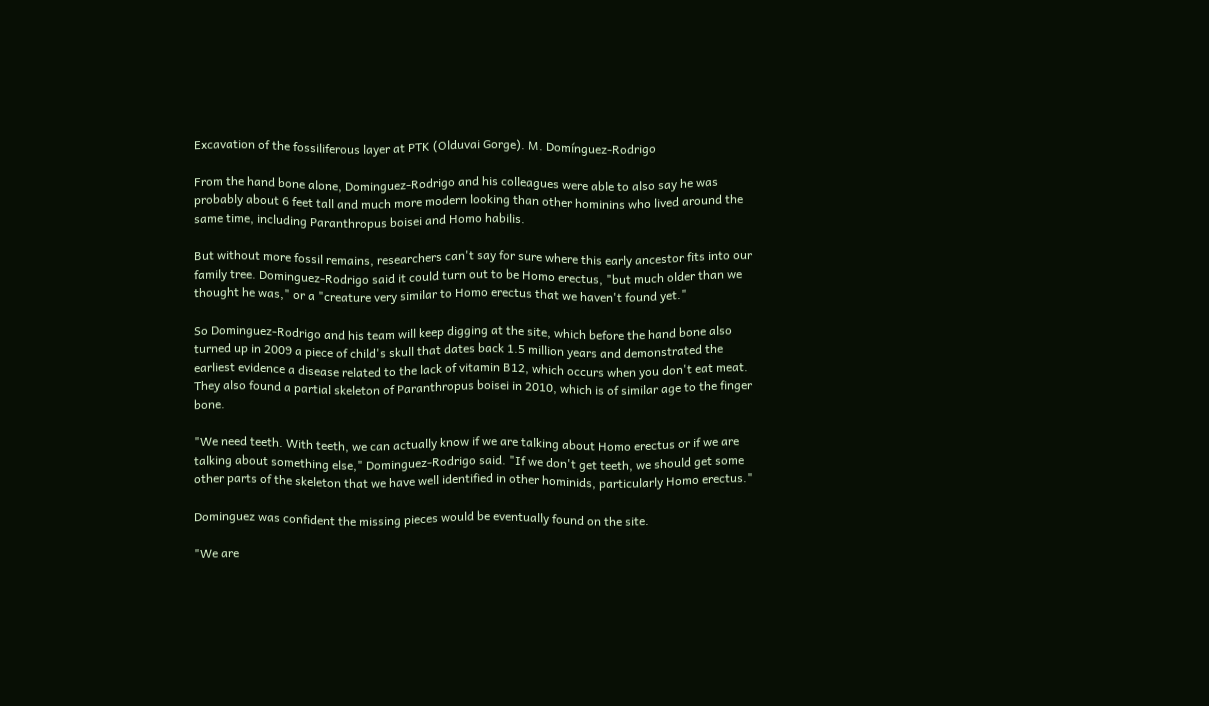Excavation of the fossiliferous layer at PTK (Olduvai Gorge). M. Domínguez-Rodrigo

From the hand bone alone, Dominguez-Rodrigo and his colleagues were able to also say he was probably about 6 feet tall and much more modern looking than other hominins who lived around the same time, including Paranthropus boisei and Homo habilis.

But without more fossil remains, researchers can't say for sure where this early ancestor fits into our family tree. Dominguez-Rodrigo said it could turn out to be Homo erectus, "but much older than we thought he was," or a "creature very similar to Homo erectus that we haven't found yet."

So Dominguez-Rodrigo and his team will keep digging at the site, which before the hand bone also turned up in 2009 a piece of child's skull that dates back 1.5 million years and demonstrated the earliest evidence a disease related to the lack of vitamin B12, which occurs when you don't eat meat. They also found a partial skeleton of Paranthropus boisei in 2010, which is of similar age to the finger bone.

"We need teeth. With teeth, we can actually know if we are talking about Homo erectus or if we are talking about something else," Dominguez-Rodrigo said. "If we don't get teeth, we should get some other parts of the skeleton that we have well identified in other hominids, particularly Homo erectus."

Dominguez was confident the missing pieces would be eventually found on the site.

"We are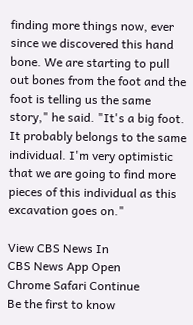finding more things now, ever since we discovered this hand bone. We are starting to pull out bones from the foot and the foot is telling us the same story," he said. "It's a big foot. It probably belongs to the same individual. I'm very optimistic that we are going to find more pieces of this individual as this excavation goes on."

View CBS News In
CBS News App Open
Chrome Safari Continue
Be the first to know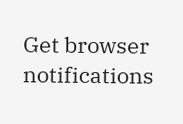Get browser notifications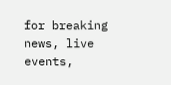for breaking news, live events,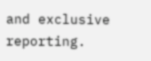and exclusive reporting.